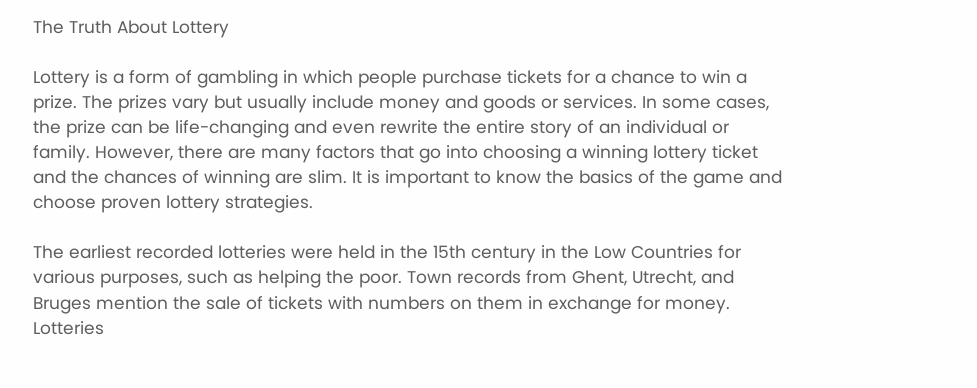The Truth About Lottery

Lottery is a form of gambling in which people purchase tickets for a chance to win a prize. The prizes vary but usually include money and goods or services. In some cases, the prize can be life-changing and even rewrite the entire story of an individual or family. However, there are many factors that go into choosing a winning lottery ticket and the chances of winning are slim. It is important to know the basics of the game and choose proven lottery strategies.

The earliest recorded lotteries were held in the 15th century in the Low Countries for various purposes, such as helping the poor. Town records from Ghent, Utrecht, and Bruges mention the sale of tickets with numbers on them in exchange for money. Lotteries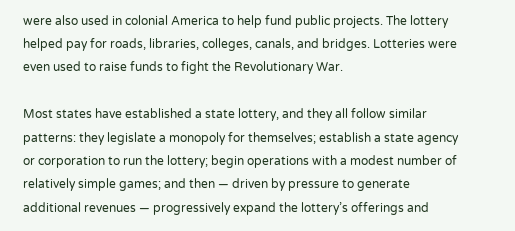were also used in colonial America to help fund public projects. The lottery helped pay for roads, libraries, colleges, canals, and bridges. Lotteries were even used to raise funds to fight the Revolutionary War.

Most states have established a state lottery, and they all follow similar patterns: they legislate a monopoly for themselves; establish a state agency or corporation to run the lottery; begin operations with a modest number of relatively simple games; and then — driven by pressure to generate additional revenues — progressively expand the lottery’s offerings and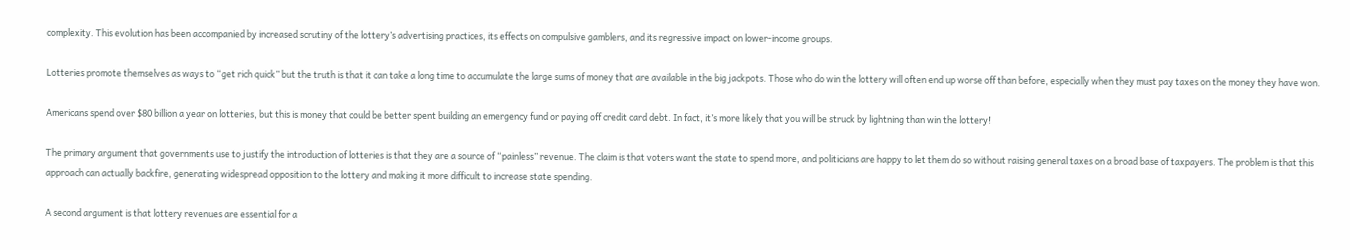complexity. This evolution has been accompanied by increased scrutiny of the lottery’s advertising practices, its effects on compulsive gamblers, and its regressive impact on lower-income groups.

Lotteries promote themselves as ways to “get rich quick” but the truth is that it can take a long time to accumulate the large sums of money that are available in the big jackpots. Those who do win the lottery will often end up worse off than before, especially when they must pay taxes on the money they have won.

Americans spend over $80 billion a year on lotteries, but this is money that could be better spent building an emergency fund or paying off credit card debt. In fact, it’s more likely that you will be struck by lightning than win the lottery!

The primary argument that governments use to justify the introduction of lotteries is that they are a source of “painless” revenue. The claim is that voters want the state to spend more, and politicians are happy to let them do so without raising general taxes on a broad base of taxpayers. The problem is that this approach can actually backfire, generating widespread opposition to the lottery and making it more difficult to increase state spending.

A second argument is that lottery revenues are essential for a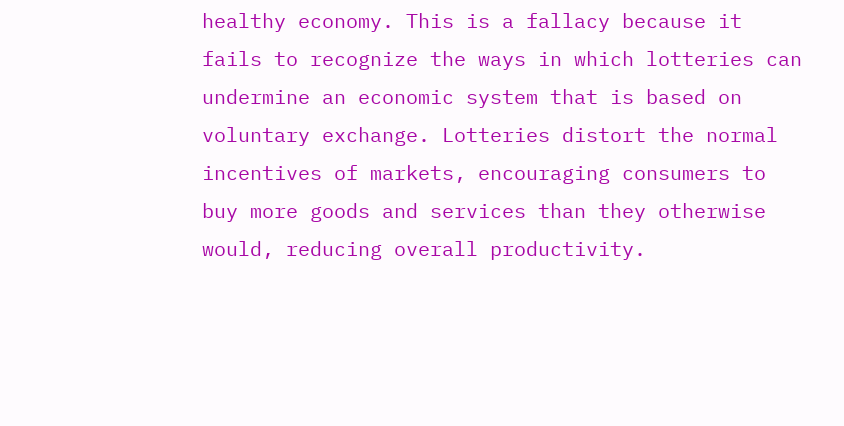healthy economy. This is a fallacy because it fails to recognize the ways in which lotteries can undermine an economic system that is based on voluntary exchange. Lotteries distort the normal incentives of markets, encouraging consumers to buy more goods and services than they otherwise would, reducing overall productivity.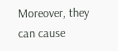Moreover, they can cause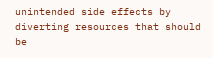unintended side effects by diverting resources that should be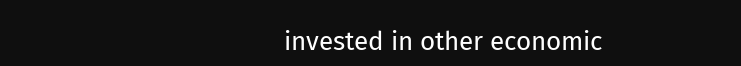invested in other economic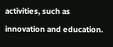activities, such as innovation and education.